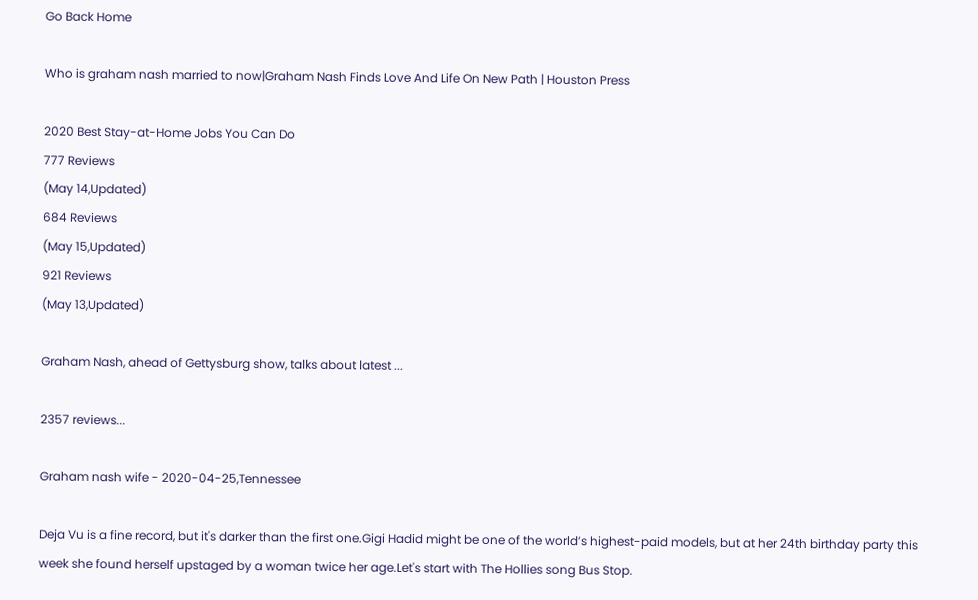Go Back Home

Who is graham nash married to now|Graham Nash Finds Love And Life On New Path | Houston Press

2020 Best Stay-at-Home Jobs You Can Do
777 Reviews
(May 14,Updated)
684 Reviews
(May 15,Updated)
921 Reviews
(May 13,Updated)

Graham Nash, ahead of Gettysburg show, talks about latest ...

2357 reviews...

Graham nash wife - 2020-04-25,Tennessee

Deja Vu is a fine record, but it's darker than the first one.Gigi Hadid might be one of the world’s highest-paid models, but at her 24th birthday party this week she found herself upstaged by a woman twice her age.Let's start with The Hollies song Bus Stop.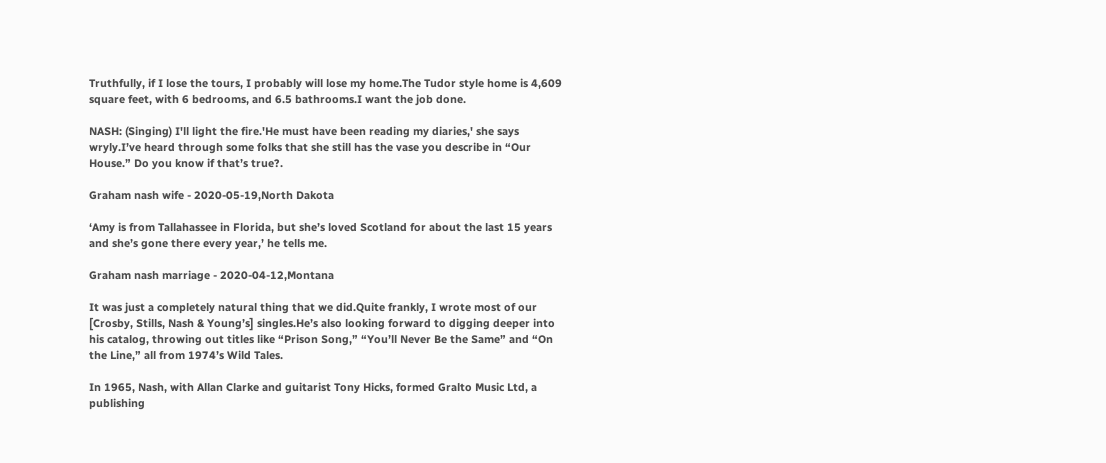Truthfully, if I lose the tours, I probably will lose my home.The Tudor style home is 4,609 square feet, with 6 bedrooms, and 6.5 bathrooms.I want the job done.

NASH: (Singing) I'll light the fire.'He must have been reading my diaries,' she says wryly.I’ve heard through some folks that she still has the vase you describe in “Our House.” Do you know if that’s true?.

Graham nash wife - 2020-05-19,North Dakota

‘Amy is from Tallahassee in Florida, but she’s loved Scotland for about the last 15 years and she’s gone there every year,’ he tells me.

Graham nash marriage - 2020-04-12,Montana

It was just a completely natural thing that we did.Quite frankly, I wrote most of our [Crosby, Stills, Nash & Young’s] singles.He’s also looking forward to digging deeper into his catalog, throwing out titles like “Prison Song,” “You’ll Never Be the Same” and “On the Line,” all from 1974’s Wild Tales.

In 1965, Nash, with Allan Clarke and guitarist Tony Hicks, formed Gralto Music Ltd, a publishing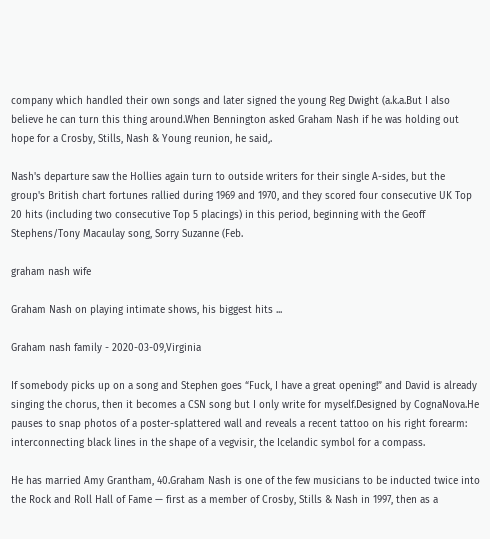company which handled their own songs and later signed the young Reg Dwight (a.k.a.But I also believe he can turn this thing around.When Bennington asked Graham Nash if he was holding out hope for a Crosby, Stills, Nash & Young reunion, he said,.

Nash's departure saw the Hollies again turn to outside writers for their single A-sides, but the group's British chart fortunes rallied during 1969 and 1970, and they scored four consecutive UK Top 20 hits (including two consecutive Top 5 placings) in this period, beginning with the Geoff Stephens/Tony Macaulay song, Sorry Suzanne (Feb.

graham nash wife

Graham Nash on playing intimate shows, his biggest hits ...

Graham nash family - 2020-03-09,Virginia

If somebody picks up on a song and Stephen goes “Fuck, I have a great opening!” and David is already singing the chorus, then it becomes a CSN song but I only write for myself.Designed by CognaNova.He pauses to snap photos of a poster-splattered wall and reveals a recent tattoo on his right forearm: interconnecting black lines in the shape of a vegvisir, the Icelandic symbol for a compass.

He has married Amy Grantham, 40.Graham Nash is one of the few musicians to be inducted twice into the Rock and Roll Hall of Fame — first as a member of Crosby, Stills & Nash in 1997, then as a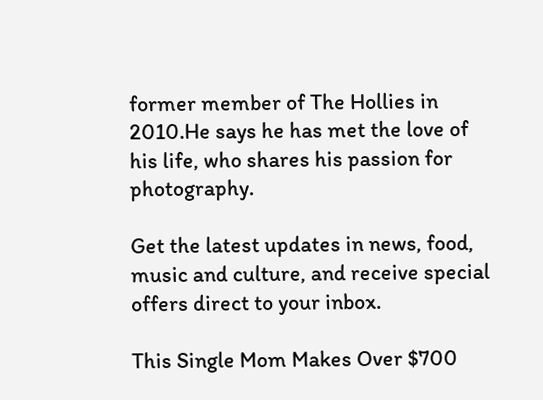former member of The Hollies in 2010.He says he has met the love of his life, who shares his passion for photography.

Get the latest updates in news, food, music and culture, and receive special offers direct to your inbox.

This Single Mom Makes Over $700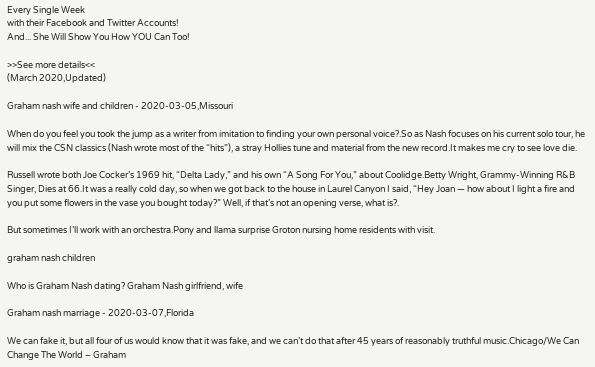Every Single Week
with their Facebook and Twitter Accounts!
And... She Will Show You How YOU Can Too!

>>See more details<<
(March 2020,Updated)

Graham nash wife and children - 2020-03-05,Missouri

When do you feel you took the jump as a writer from imitation to finding your own personal voice?.So as Nash focuses on his current solo tour, he will mix the CSN classics (Nash wrote most of the “hits”), a stray Hollies tune and material from the new record.It makes me cry to see love die.

Russell wrote both Joe Cocker’s 1969 hit, “Delta Lady,” and his own “A Song For You,” about Coolidge.Betty Wright, Grammy-Winning R&B Singer, Dies at 66.It was a really cold day, so when we got back to the house in Laurel Canyon I said, “Hey Joan — how about I light a fire and you put some flowers in the vase you bought today?” Well, if that’s not an opening verse, what is?.

But sometimes I’ll work with an orchestra.Pony and llama surprise Groton nursing home residents with visit.

graham nash children

Who is Graham Nash dating? Graham Nash girlfriend, wife

Graham nash marriage - 2020-03-07,Florida

We can fake it, but all four of us would know that it was fake, and we can’t do that after 45 years of reasonably truthful music.Chicago/We Can Change The World – Graham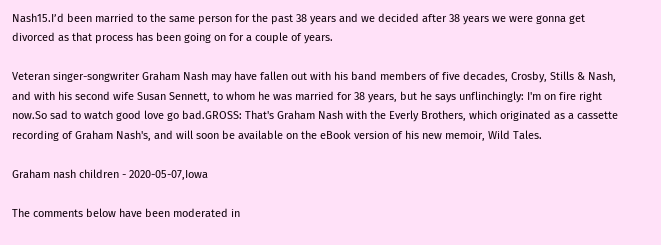Nash15.I’d been married to the same person for the past 38 years and we decided after 38 years we were gonna get divorced as that process has been going on for a couple of years.

Veteran singer-songwriter Graham Nash may have fallen out with his band members of five decades, Crosby, Stills & Nash, and with his second wife Susan Sennett, to whom he was married for 38 years, but he says unflinchingly: I'm on fire right now.So sad to watch good love go bad.GROSS: That's Graham Nash with the Everly Brothers, which originated as a cassette recording of Graham Nash's, and will soon be available on the eBook version of his new memoir, Wild Tales.

Graham nash children - 2020-05-07,Iowa

The comments below have been moderated in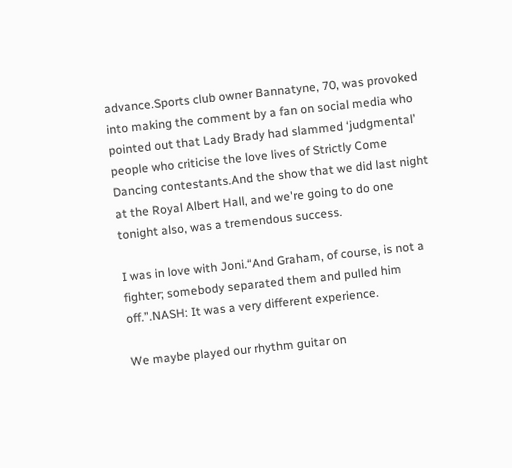advance.Sports club owner Bannatyne, 70, was provoked into making the comment by a fan on social media who pointed out that Lady Brady had slammed ‘judgmental’ people who criticise the love lives of Strictly Come Dancing contestants.And the show that we did last night at the Royal Albert Hall, and we're going to do one tonight also, was a tremendous success.

I was in love with Joni.“And Graham, of course, is not a fighter; somebody separated them and pulled him off.”.NASH: It was a very different experience.

We maybe played our rhythm guitar on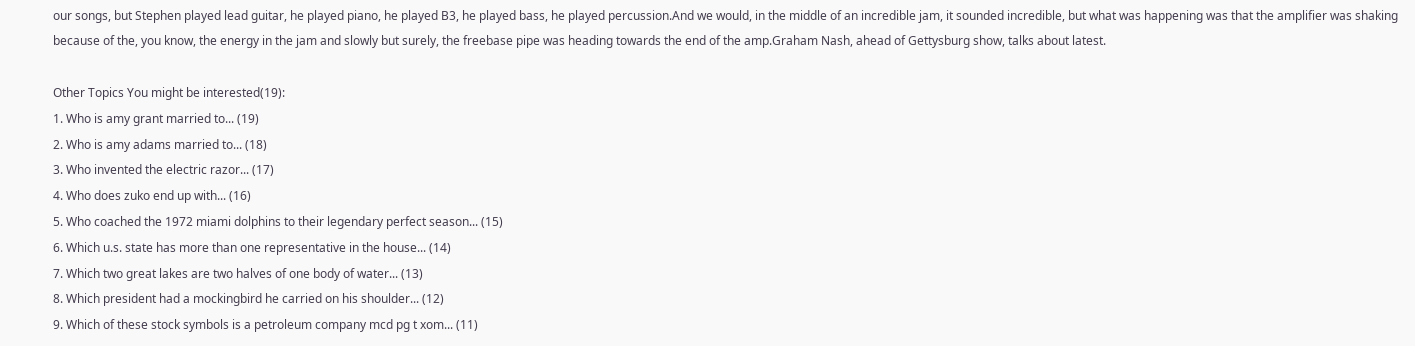our songs, but Stephen played lead guitar, he played piano, he played B3, he played bass, he played percussion.And we would, in the middle of an incredible jam, it sounded incredible, but what was happening was that the amplifier was shaking because of the, you know, the energy in the jam and slowly but surely, the freebase pipe was heading towards the end of the amp.Graham Nash, ahead of Gettysburg show, talks about latest.

Other Topics You might be interested(19):
1. Who is amy grant married to... (19)
2. Who is amy adams married to... (18)
3. Who invented the electric razor... (17)
4. Who does zuko end up with... (16)
5. Who coached the 1972 miami dolphins to their legendary perfect season... (15)
6. Which u.s. state has more than one representative in the house... (14)
7. Which two great lakes are two halves of one body of water... (13)
8. Which president had a mockingbird he carried on his shoulder... (12)
9. Which of these stock symbols is a petroleum company mcd pg t xom... (11)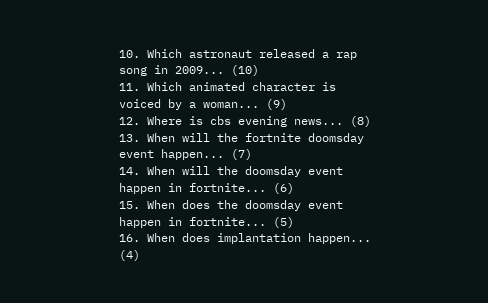10. Which astronaut released a rap song in 2009... (10)
11. Which animated character is voiced by a woman... (9)
12. Where is cbs evening news... (8)
13. When will the fortnite doomsday event happen... (7)
14. When will the doomsday event happen in fortnite... (6)
15. When does the doomsday event happen in fortnite... (5)
16. When does implantation happen... (4)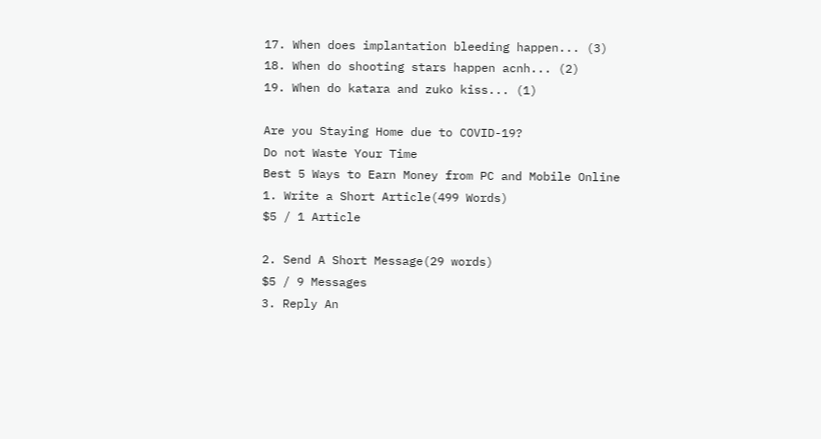17. When does implantation bleeding happen... (3)
18. When do shooting stars happen acnh... (2)
19. When do katara and zuko kiss... (1)

Are you Staying Home due to COVID-19?
Do not Waste Your Time
Best 5 Ways to Earn Money from PC and Mobile Online
1. Write a Short Article(499 Words)
$5 / 1 Article

2. Send A Short Message(29 words)
$5 / 9 Messages
3. Reply An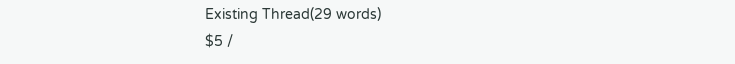Existing Thread(29 words)
$5 /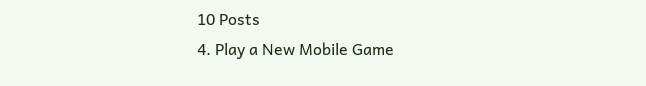10 Posts
4. Play a New Mobile Game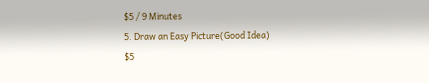$5 / 9 Minutes
5. Draw an Easy Picture(Good Idea)
$5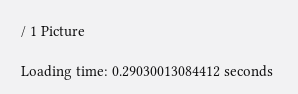/ 1 Picture

Loading time: 0.29030013084412 seconds